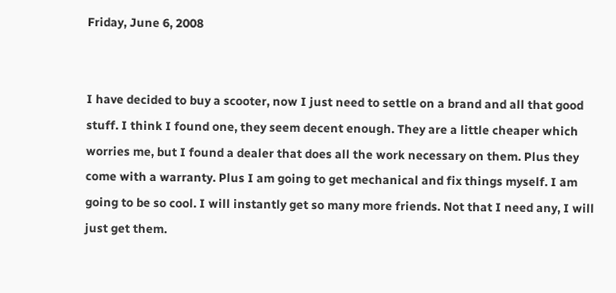Friday, June 6, 2008


I have decided to buy a scooter, now I just need to settle on a brand and all that good stuff. I think I found one, they seem decent enough. They are a little cheaper which worries me, but I found a dealer that does all the work necessary on them. Plus they come with a warranty. Plus I am going to get mechanical and fix things myself. I am going to be so cool. I will instantly get so many more friends. Not that I need any, I will just get them.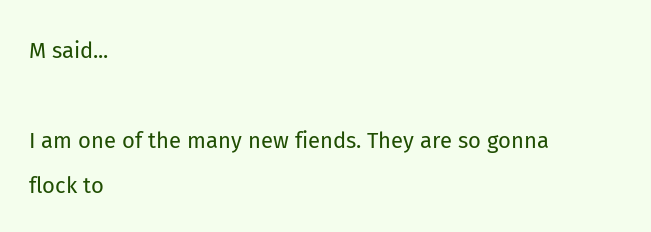M said...

I am one of the many new fiends. They are so gonna flock to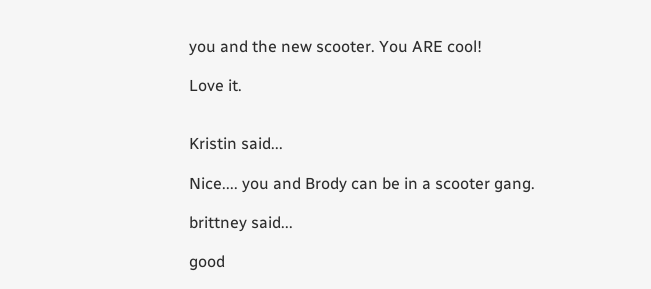you and the new scooter. You ARE cool!

Love it.


Kristin said...

Nice.... you and Brody can be in a scooter gang.

brittney said...

good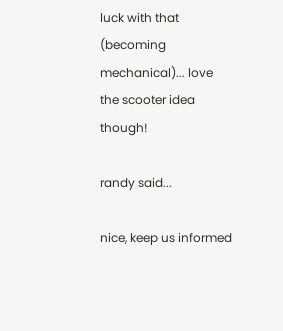luck with that (becoming mechanical)... love the scooter idea though!

randy said...

nice, keep us informed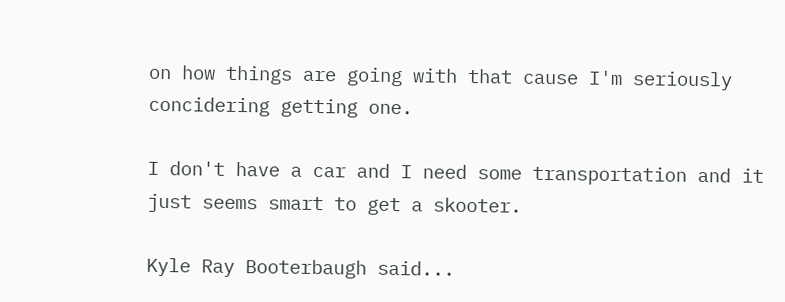on how things are going with that cause I'm seriously concidering getting one.

I don't have a car and I need some transportation and it just seems smart to get a skooter.

Kyle Ray Booterbaugh said...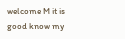welcome M it is good know my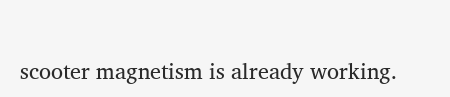scooter magnetism is already working.